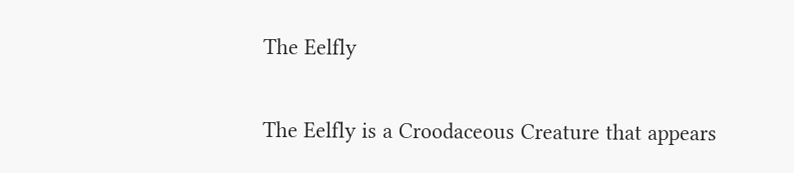The Eelfly

The Eelfly is a Croodaceous Creature that appears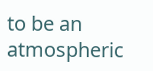to be an atmospheric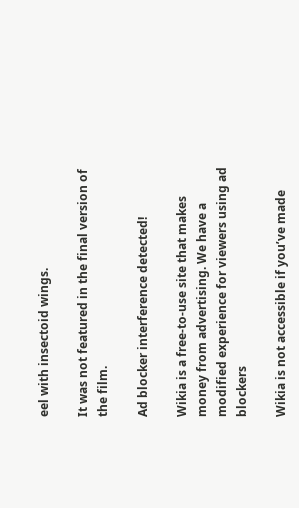eel with insectoid wings.

It was not featured in the final version of the film.

Ad blocker interference detected!

Wikia is a free-to-use site that makes money from advertising. We have a modified experience for viewers using ad blockers

Wikia is not accessible if you’ve made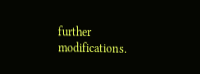further modifications.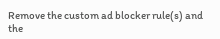Remove the custom ad blocker rule(s) and the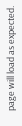page will load as expected.